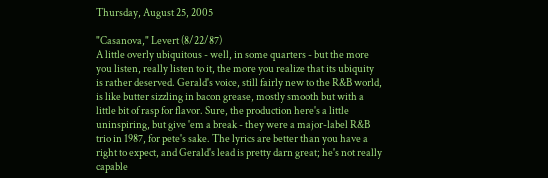Thursday, August 25, 2005

"Casanova," Levert (8/22/87)
A little overly ubiquitous - well, in some quarters - but the more you listen, really listen to it, the more you realize that its ubiquity is rather deserved. Gerald's voice, still fairly new to the R&B world, is like butter sizzling in bacon grease, mostly smooth but with a little bit of rasp for flavor. Sure, the production here's a little uninspiring, but give 'em a break - they were a major-label R&B trio in 1987, for pete's sake. The lyrics are better than you have a right to expect, and Gerald's lead is pretty darn great; he's not really capable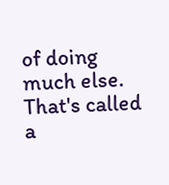of doing much else. That's called a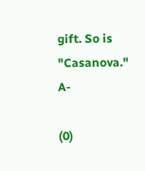gift. So is "Casanova." A-

(0)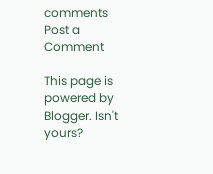comments
Post a Comment

This page is powered by Blogger. Isn't yours?